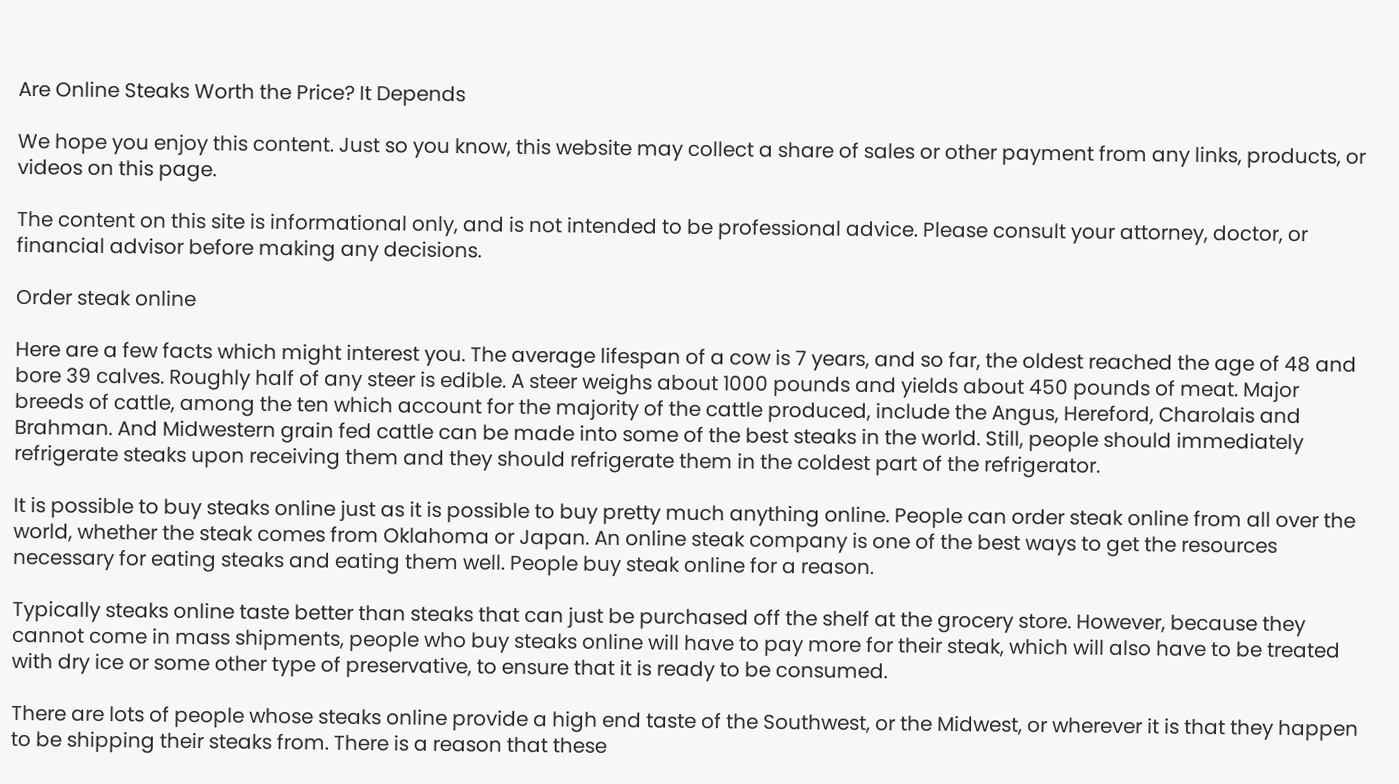Are Online Steaks Worth the Price? It Depends

We hope you enjoy this content. Just so you know, this website may collect a share of sales or other payment from any links, products, or videos on this page.

The content on this site is informational only, and is not intended to be professional advice. Please consult your attorney, doctor, or financial advisor before making any decisions.

Order steak online

Here are a few facts which might interest you. The average lifespan of a cow is 7 years, and so far, the oldest reached the age of 48 and bore 39 calves. Roughly half of any steer is edible. A steer weighs about 1000 pounds and yields about 450 pounds of meat. Major breeds of cattle, among the ten which account for the majority of the cattle produced, include the Angus, Hereford, Charolais and Brahman. And Midwestern grain fed cattle can be made into some of the best steaks in the world. Still, people should immediately refrigerate steaks upon receiving them and they should refrigerate them in the coldest part of the refrigerator.

It is possible to buy steaks online just as it is possible to buy pretty much anything online. People can order steak online from all over the world, whether the steak comes from Oklahoma or Japan. An online steak company is one of the best ways to get the resources necessary for eating steaks and eating them well. People buy steak online for a reason.

Typically steaks online taste better than steaks that can just be purchased off the shelf at the grocery store. However, because they cannot come in mass shipments, people who buy steaks online will have to pay more for their steak, which will also have to be treated with dry ice or some other type of preservative, to ensure that it is ready to be consumed.

There are lots of people whose steaks online provide a high end taste of the Southwest, or the Midwest, or wherever it is that they happen to be shipping their steaks from. There is a reason that these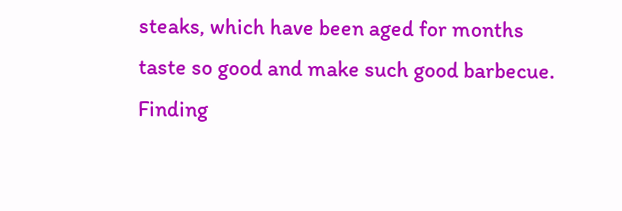steaks, which have been aged for months taste so good and make such good barbecue. Finding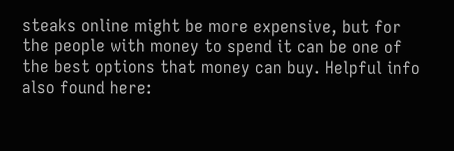steaks online might be more expensive, but for the people with money to spend it can be one of the best options that money can buy. Helpful info also found here: